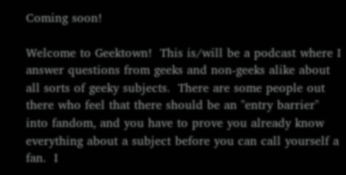Coming soon!

Welcome to Geektown!  This is/will be a podcast where I answer questions from geeks and non-geeks alike about all sorts of geeky subjects.  There are some people out there who feel that there should be an "entry barrier" into fandom, and you have to prove you already know everything about a subject before you can call yourself a fan.  I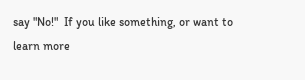say "No!"  If you like something, or want to learn more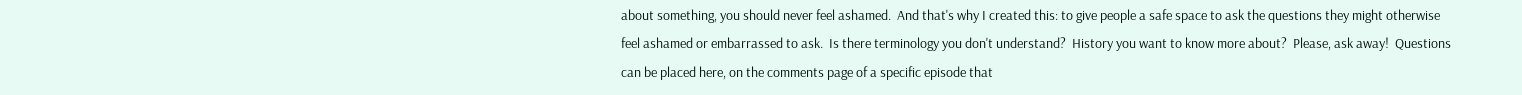about something, you should never feel ashamed.  And that's why I created this: to give people a safe space to ask the questions they might otherwise feel ashamed or embarrassed to ask.  Is there terminology you don't understand?  History you want to know more about?  Please, ask away!  Questions can be placed here, on the comments page of a specific episode that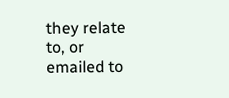they relate to, or emailed to